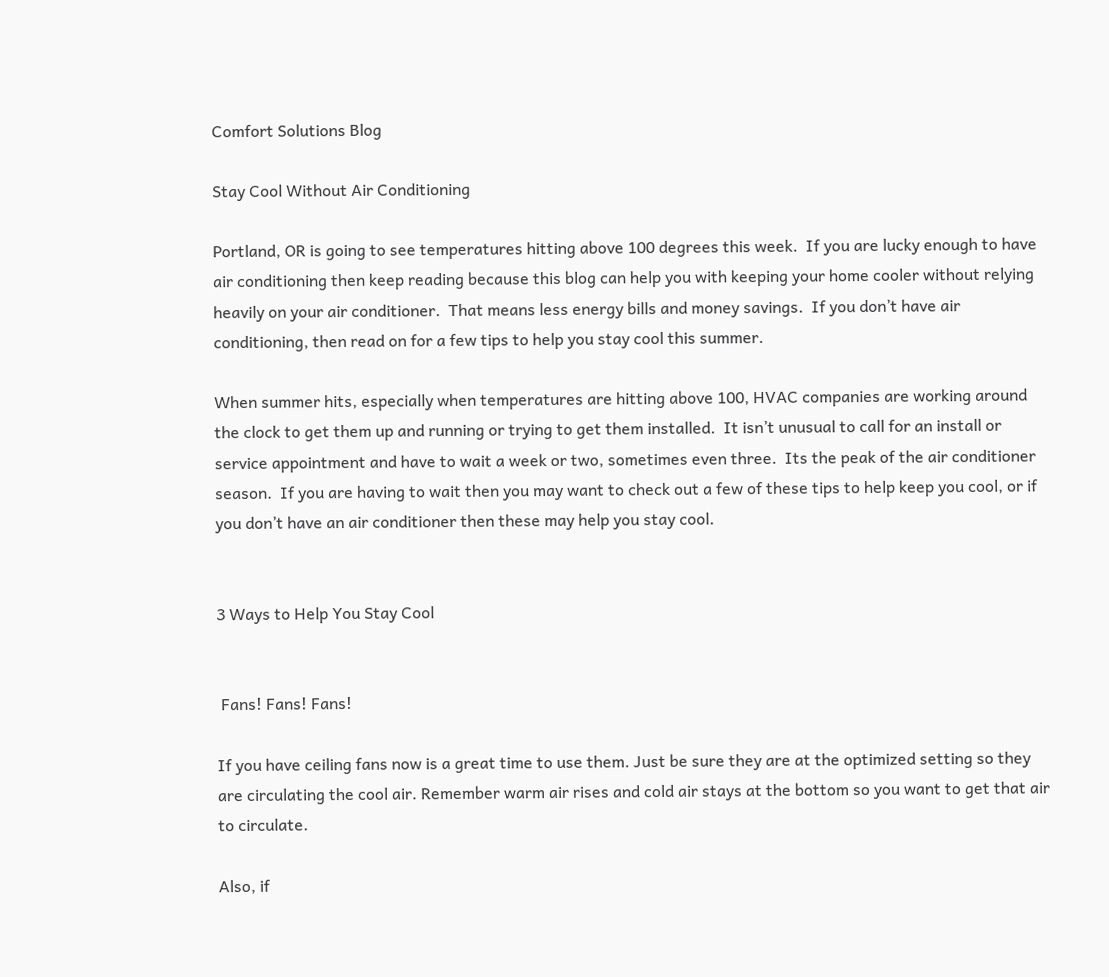Comfort Solutions Blog

Stay Cool Without Air Conditioning

Portland, OR is going to see temperatures hitting above 100 degrees this week.  If you are lucky enough to have air conditioning then keep reading because this blog can help you with keeping your home cooler without relying heavily on your air conditioner.  That means less energy bills and money savings.  If you don’t have air conditioning, then read on for a few tips to help you stay cool this summer.

When summer hits, especially when temperatures are hitting above 100, HVAC companies are working around the clock to get them up and running or trying to get them installed.  It isn’t unusual to call for an install or service appointment and have to wait a week or two, sometimes even three.  Its the peak of the air conditioner season.  If you are having to wait then you may want to check out a few of these tips to help keep you cool, or if you don’t have an air conditioner then these may help you stay cool.


3 Ways to Help You Stay Cool


 Fans! Fans! Fans!

If you have ceiling fans now is a great time to use them. Just be sure they are at the optimized setting so they are circulating the cool air. Remember warm air rises and cold air stays at the bottom so you want to get that air to circulate.

Also, if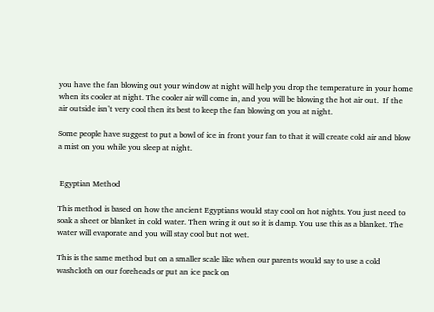you have the fan blowing out your window at night will help you drop the temperature in your home when its cooler at night. The cooler air will come in, and you will be blowing the hot air out.  If the air outside isn’t very cool then its best to keep the fan blowing on you at night.

Some people have suggest to put a bowl of ice in front your fan to that it will create cold air and blow a mist on you while you sleep at night.


 Egyptian Method

This method is based on how the ancient Egyptians would stay cool on hot nights. You just need to soak a sheet or blanket in cold water. Then wring it out so it is damp. You use this as a blanket. The water will evaporate and you will stay cool but not wet.

This is the same method but on a smaller scale like when our parents would say to use a cold washcloth on our foreheads or put an ice pack on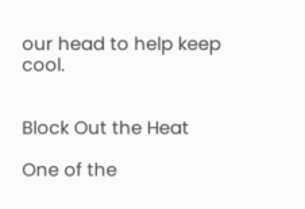our head to help keep cool.


Block Out the Heat

One of the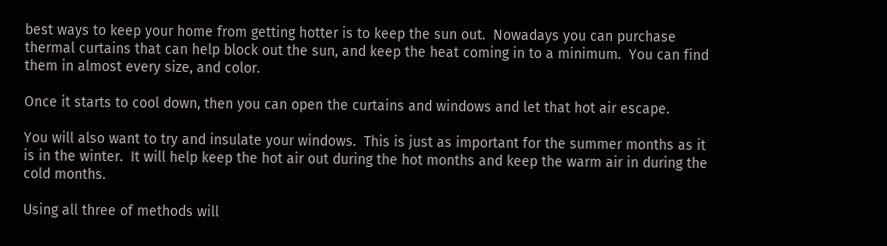best ways to keep your home from getting hotter is to keep the sun out.  Nowadays you can purchase thermal curtains that can help block out the sun, and keep the heat coming in to a minimum.  You can find them in almost every size, and color.

Once it starts to cool down, then you can open the curtains and windows and let that hot air escape.

You will also want to try and insulate your windows.  This is just as important for the summer months as it is in the winter.  It will help keep the hot air out during the hot months and keep the warm air in during the cold months.

Using all three of methods will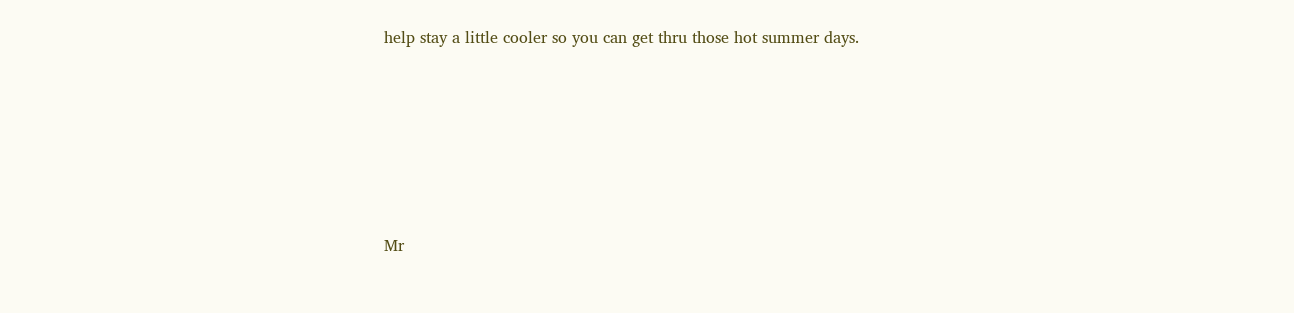help stay a little cooler so you can get thru those hot summer days.







Mr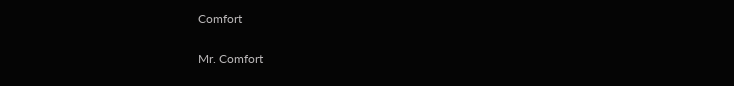Comfort

Mr. Comfort